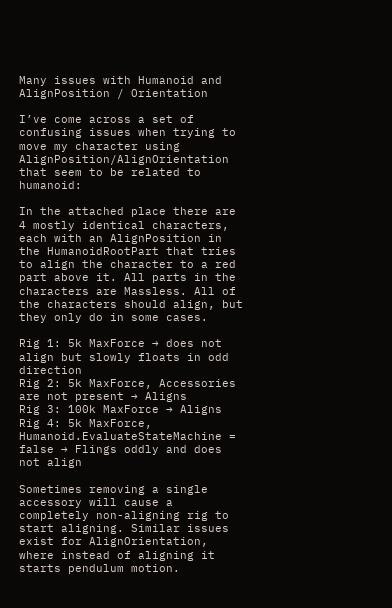Many issues with Humanoid and AlignPosition / Orientation

I’ve come across a set of confusing issues when trying to move my character using AlignPosition/AlignOrientation that seem to be related to humanoid:

In the attached place there are 4 mostly identical characters, each with an AlignPosition in the HumanoidRootPart that tries to align the character to a red part above it. All parts in the characters are Massless. All of the characters should align, but they only do in some cases.

Rig 1: 5k MaxForce → does not align but slowly floats in odd direction
Rig 2: 5k MaxForce, Accessories are not present → Aligns
Rig 3: 100k MaxForce → Aligns
Rig 4: 5k MaxForce, Humanoid.EvaluateStateMachine = false → Flings oddly and does not align

Sometimes removing a single accessory will cause a completely non-aligning rig to start aligning. Similar issues exist for AlignOrientation, where instead of aligning it starts pendulum motion.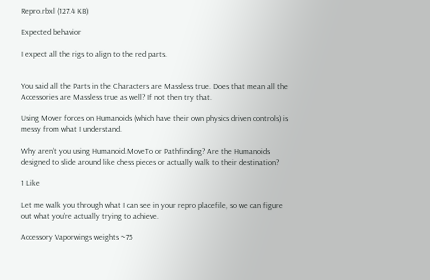Repro.rbxl (127.4 KB)

Expected behavior

I expect all the rigs to align to the red parts.


You said all the Parts in the Characters are Massless true. Does that mean all the Accessories are Massless true as well? If not then try that.

Using Mover forces on Humanoids (which have their own physics driven controls) is messy from what I understand.

Why aren’t you using Humanoid.MoveTo or Pathfinding? Are the Humanoids designed to slide around like chess pieces or actually walk to their destination?

1 Like

Let me walk you through what I can see in your repro placefile, so we can figure out what you’re actually trying to achieve.

Accessory Vaporwings weights ~75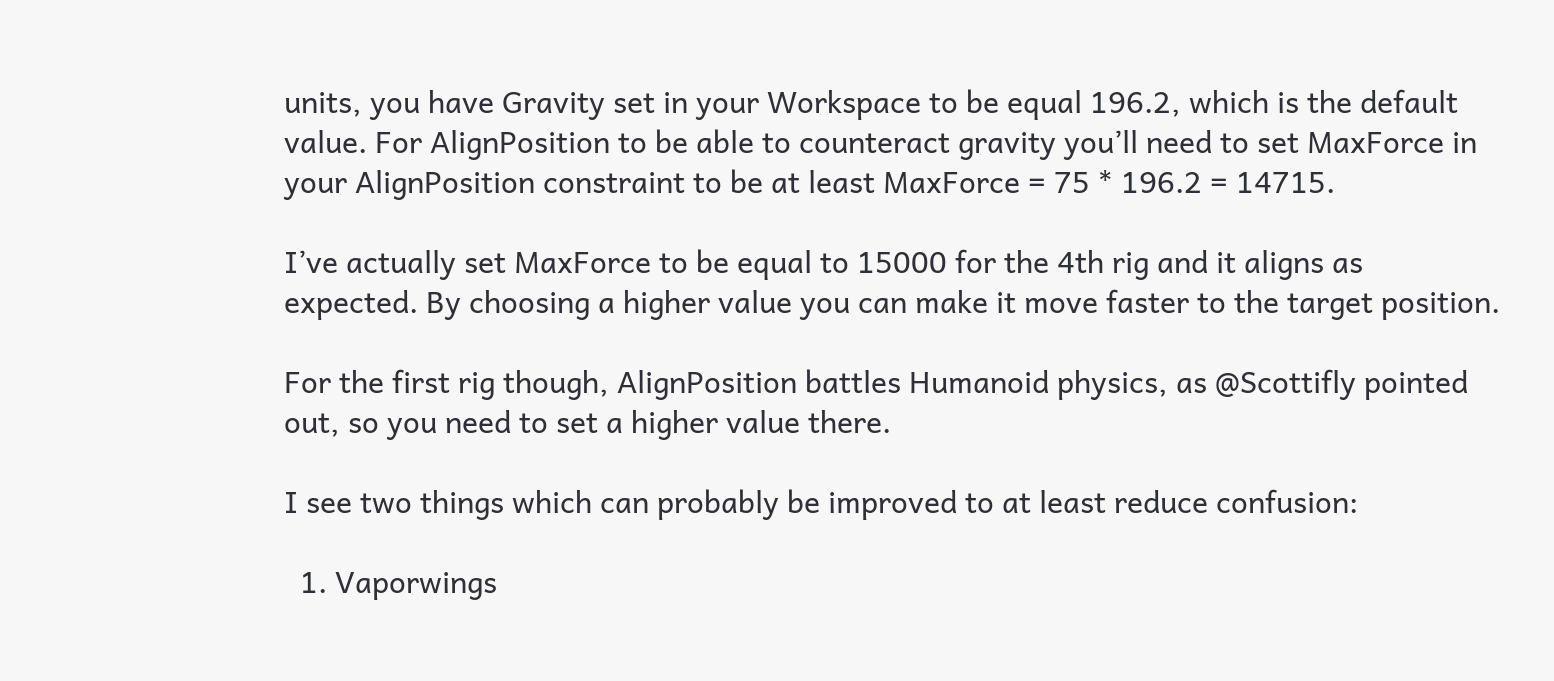units, you have Gravity set in your Workspace to be equal 196.2, which is the default value. For AlignPosition to be able to counteract gravity you’ll need to set MaxForce in your AlignPosition constraint to be at least MaxForce = 75 * 196.2 = 14715.

I’ve actually set MaxForce to be equal to 15000 for the 4th rig and it aligns as expected. By choosing a higher value you can make it move faster to the target position.

For the first rig though, AlignPosition battles Humanoid physics, as @Scottifly pointed out, so you need to set a higher value there.

I see two things which can probably be improved to at least reduce confusion:

  1. Vaporwings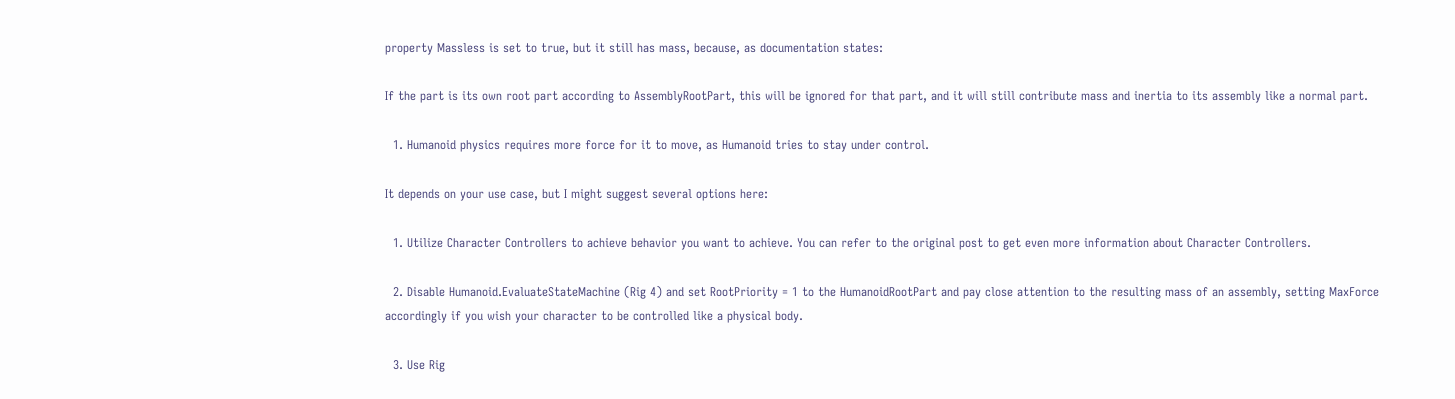property Massless is set to true, but it still has mass, because, as documentation states:

If the part is its own root part according to AssemblyRootPart, this will be ignored for that part, and it will still contribute mass and inertia to its assembly like a normal part.

  1. Humanoid physics requires more force for it to move, as Humanoid tries to stay under control.

It depends on your use case, but I might suggest several options here:

  1. Utilize Character Controllers to achieve behavior you want to achieve. You can refer to the original post to get even more information about Character Controllers.

  2. Disable Humanoid.EvaluateStateMachine (Rig 4) and set RootPriority = 1 to the HumanoidRootPart and pay close attention to the resulting mass of an assembly, setting MaxForce accordingly if you wish your character to be controlled like a physical body.

  3. Use Rig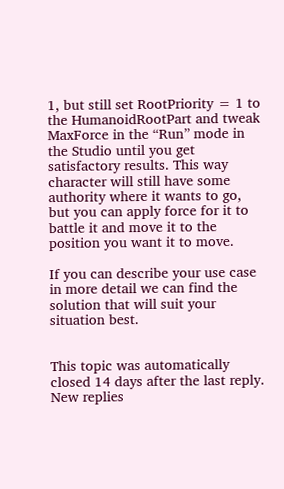1, but still set RootPriority = 1 to the HumanoidRootPart and tweak MaxForce in the “Run” mode in the Studio until you get satisfactory results. This way character will still have some authority where it wants to go, but you can apply force for it to battle it and move it to the position you want it to move.

If you can describe your use case in more detail we can find the solution that will suit your situation best.


This topic was automatically closed 14 days after the last reply. New replies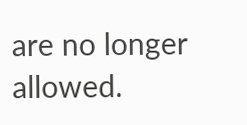are no longer allowed.